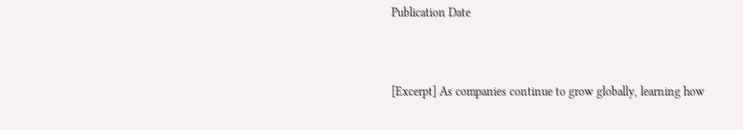Publication Date



[Excerpt] As companies continue to grow globally, learning how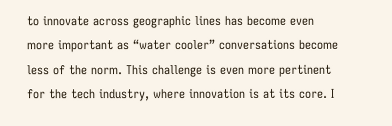to innovate across geographic lines has become even more important as “water cooler” conversations become less of the norm. This challenge is even more pertinent for the tech industry, where innovation is at its core. I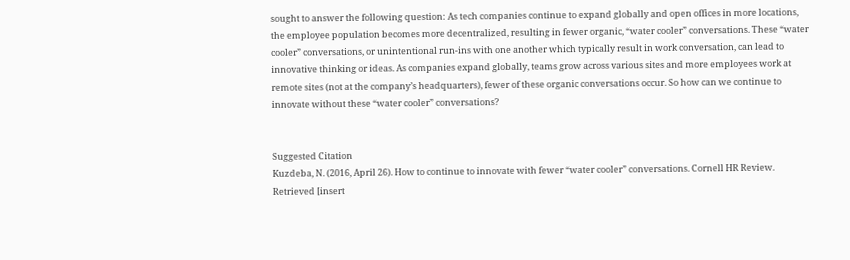sought to answer the following question: As tech companies continue to expand globally and open offices in more locations, the employee population becomes more decentralized, resulting in fewer organic, “water cooler” conversations. These “water cooler” conversations, or unintentional run-ins with one another which typically result in work conversation, can lead to innovative thinking or ideas. As companies expand globally, teams grow across various sites and more employees work at remote sites (not at the company’s headquarters), fewer of these organic conversations occur. So how can we continue to innovate without these “water cooler” conversations?


Suggested Citation
Kuzdeba, N. (2016, April 26). How to continue to innovate with fewer “water cooler” conversations. Cornell HR Review. Retrieved [insert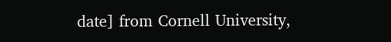date] from Cornell University,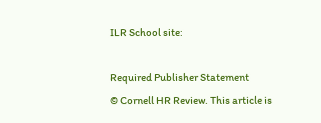ILR School site:

Required Publisher Statement
© Cornell HR Review. This article is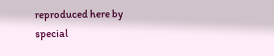reproduced here by special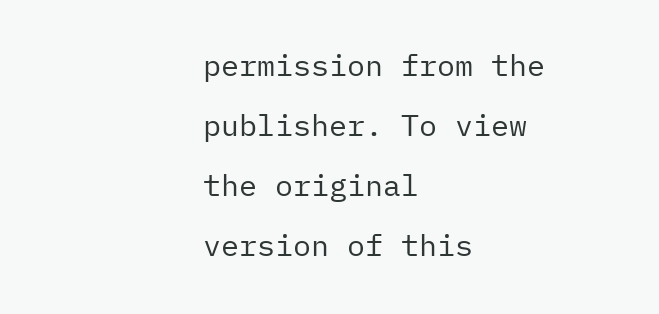permission from the publisher. To view the original version of this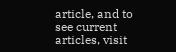article, and to see current articles, visit